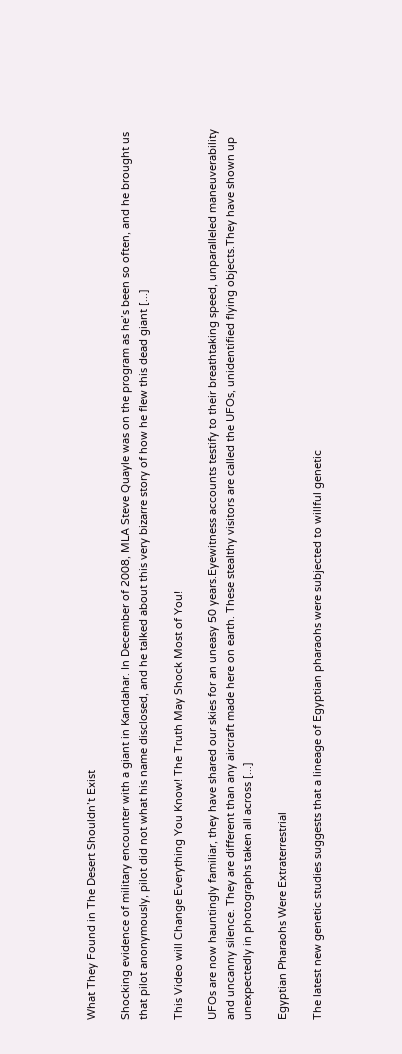What They Found in The Desert Shouldn’t Exist

Shocking evidence of military encounter with a giant in Kandahar. In December of 2008, MLA Steve Quayle was on the program as he’s been so often, and he brought us that pilot anonymously, pilot did not what his name disclosed, and he talked about this very bizarre story of how he flew this dead giant [...]

This Video will Change Everything You Know! The Truth May Shock Most of You!

UFOs are now hauntingly familiar, they have shared our skies for an uneasy 50 years.Eyewitness accounts testify to their breathtaking speed, unparalleled maneuverability and uncanny silence. They are different than any aircraft made here on earth. These stealthy visitors are called the UFOs, unidentified flying objects.They have shown up unexpectedly in photographs taken all across [...]

Egyptian Pharaohs Were Extraterrestrial

The latest new genetic studies suggests that a lineage of Egyptian pharaohs were subjected to willful genetic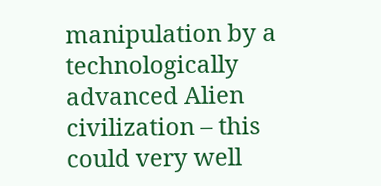manipulation by a technologically advanced Alien civilization – this could very well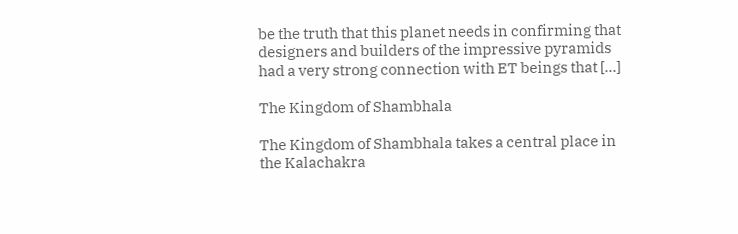be the truth that this planet needs in confirming that designers and builders of the impressive pyramids had a very strong connection with ET beings that [...]

The Kingdom of Shambhala

The Kingdom of Shambhala takes a central place in the Kalachakra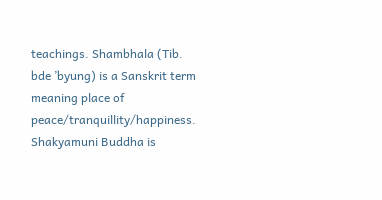teachings. Shambhala (Tib. bde ’byung) is a Sanskrit term meaning place of peace/tranquillity/happiness. Shakyamuni Buddha is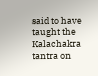said to have taught the Kalachakra tantra on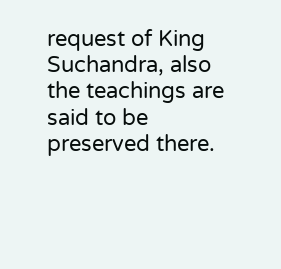request of King Suchandra, also the teachings are said to be preserved there.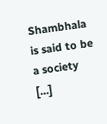Shambhala is said to be a society [...]